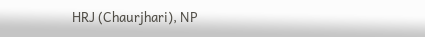HRJ (Chaurjhari), NP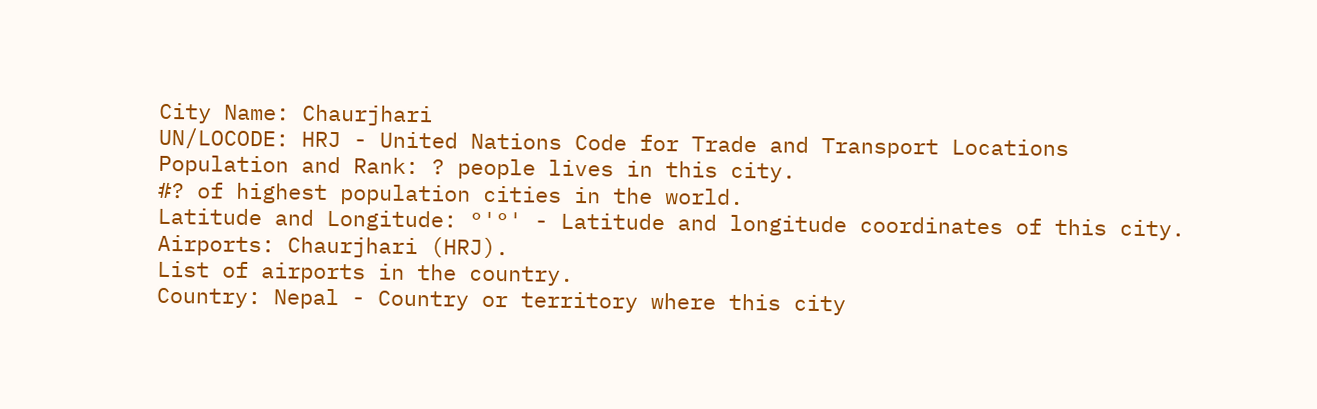City Name: Chaurjhari
UN/LOCODE: HRJ - United Nations Code for Trade and Transport Locations
Population and Rank: ? people lives in this city.
#? of highest population cities in the world.
Latitude and Longitude: °'°' - Latitude and longitude coordinates of this city.
Airports: Chaurjhari (HRJ).
List of airports in the country.
Country: Nepal - Country or territory where this city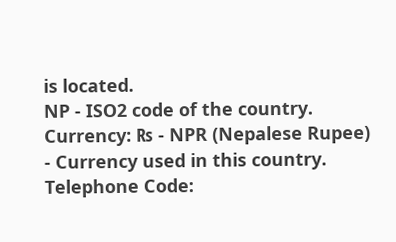is located.
NP - ISO2 code of the country.
Currency: ₨ - NPR (Nepalese Rupee) - Currency used in this country.
Telephone Code: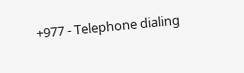+977 - Telephone dialing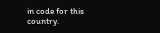in code for this country.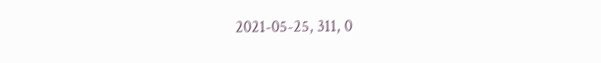2021-05-25, 311, 0